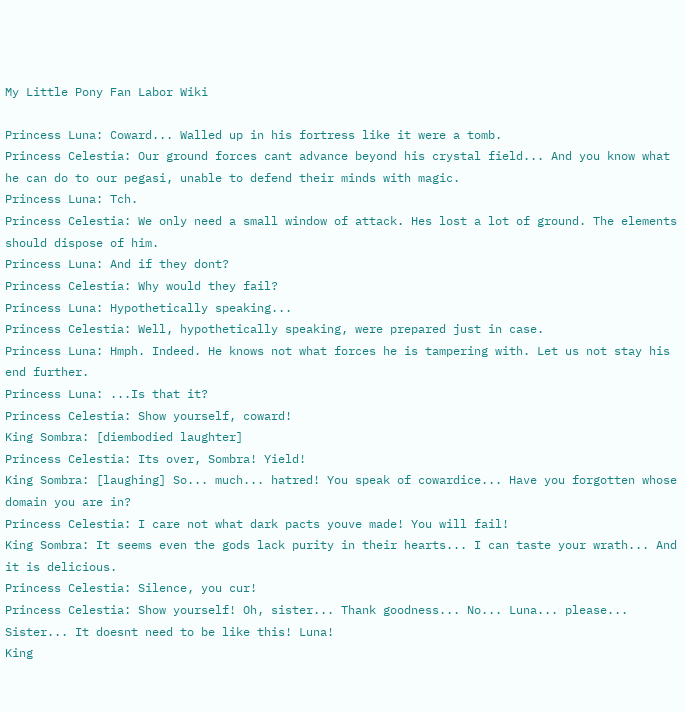My Little Pony Fan Labor Wiki

Princess Luna: Coward... Walled up in his fortress like it were a tomb.
Princess Celestia: Our ground forces cant advance beyond his crystal field... And you know what he can do to our pegasi, unable to defend their minds with magic.
Princess Luna: Tch.
Princess Celestia: We only need a small window of attack. Hes lost a lot of ground. The elements should dispose of him.
Princess Luna: And if they dont?
Princess Celestia: Why would they fail?
Princess Luna: Hypothetically speaking...
Princess Celestia: Well, hypothetically speaking, were prepared just in case.
Princess Luna: Hmph. Indeed. He knows not what forces he is tampering with. Let us not stay his end further.
Princess Luna: ...Is that it?
Princess Celestia: Show yourself, coward!
King Sombra: [diembodied laughter]
Princess Celestia: Its over, Sombra! Yield!
King Sombra: [laughing] So... much... hatred! You speak of cowardice... Have you forgotten whose domain you are in?
Princess Celestia: I care not what dark pacts youve made! You will fail!
King Sombra: It seems even the gods lack purity in their hearts... I can taste your wrath... And it is delicious.
Princess Celestia: Silence, you cur!
Princess Celestia: Show yourself! Oh, sister... Thank goodness... No... Luna... please... Sister... It doesnt need to be like this! Luna!
King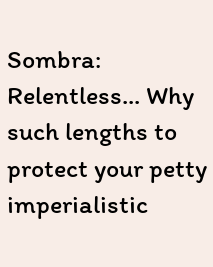Sombra: Relentless... Why such lengths to protect your petty imperialistic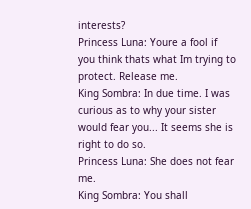interests?
Princess Luna: Youre a fool if you think thats what Im trying to protect. Release me.
King Sombra: In due time. I was curious as to why your sister would fear you... It seems she is right to do so.
Princess Luna: She does not fear me.
King Sombra: You shall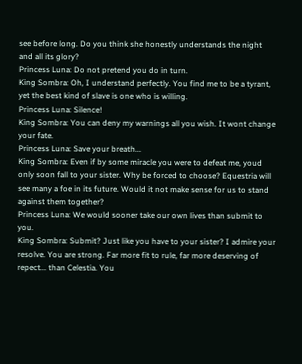see before long. Do you think she honestly understands the night and all its glory?
Princess Luna: Do not pretend you do in turn.
King Sombra: Oh, I understand perfectly. You find me to be a tyrant, yet the best kind of slave is one who is willing.
Princess Luna: Silence!
King Sombra: You can deny my warnings all you wish. It wont change your fate.
Princess Luna: Save your breath...
King Sombra: Even if by some miracle you were to defeat me, youd only soon fall to your sister. Why be forced to choose? Equestria will see many a foe in its future. Would it not make sense for us to stand against them together?
Princess Luna: We would sooner take our own lives than submit to you.
King Sombra: Submit? Just like you have to your sister? I admire your resolve. You are strong. Far more fit to rule, far more deserving of repect... than Celestia. You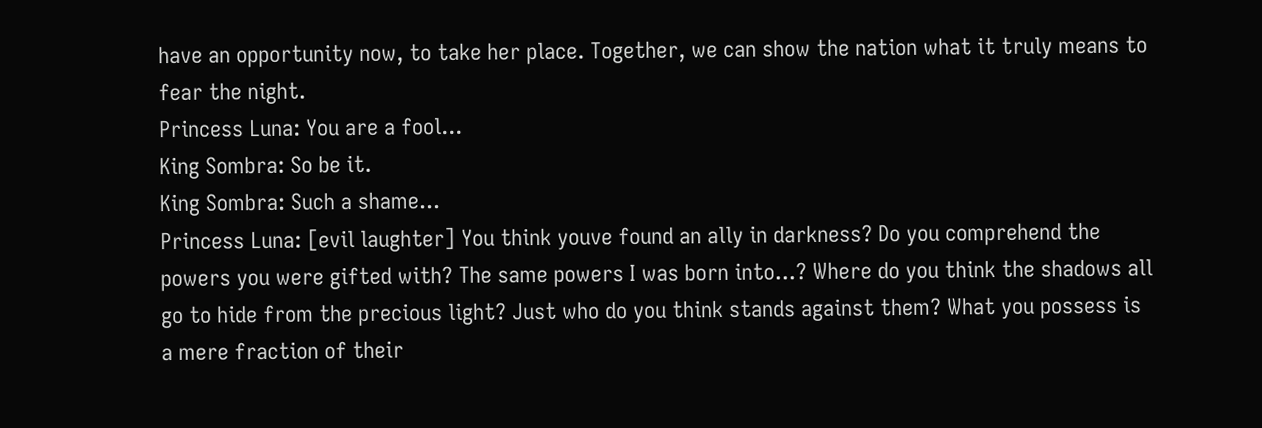have an opportunity now, to take her place. Together, we can show the nation what it truly means to fear the night.
Princess Luna: You are a fool...
King Sombra: So be it.
King Sombra: Such a shame...
Princess Luna: [evil laughter] You think youve found an ally in darkness? Do you comprehend the powers you were gifted with? The same powers I was born into...? Where do you think the shadows all go to hide from the precious light? Just who do you think stands against them? What you possess is a mere fraction of their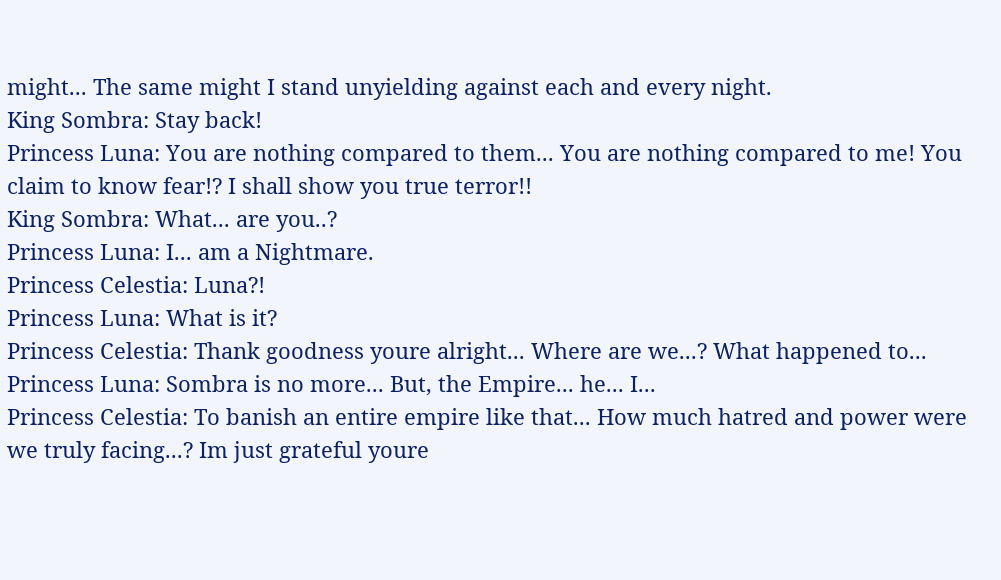might... The same might I stand unyielding against each and every night.
King Sombra: Stay back!
Princess Luna: You are nothing compared to them... You are nothing compared to me! You claim to know fear!? I shall show you true terror!!
King Sombra: What... are you..?
Princess Luna: I... am a Nightmare.
Princess Celestia: Luna?!
Princess Luna: What is it?
Princess Celestia: Thank goodness youre alright... Where are we...? What happened to...
Princess Luna: Sombra is no more... But, the Empire... he... I...
Princess Celestia: To banish an entire empire like that... How much hatred and power were we truly facing...? Im just grateful youre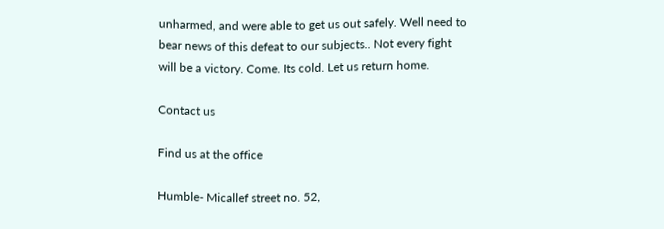unharmed, and were able to get us out safely. Well need to bear news of this defeat to our subjects.. Not every fight will be a victory. Come. Its cold. Let us return home.

Contact us

Find us at the office

Humble- Micallef street no. 52,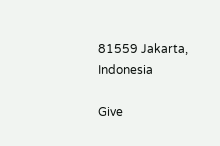81559 Jakarta, Indonesia

Give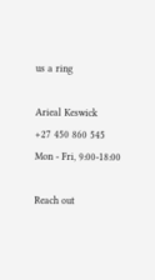us a ring

Arieal Keswick
+27 450 860 545
Mon - Fri, 9:00-18:00

Reach out